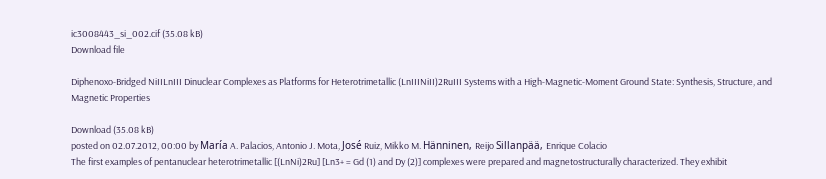ic3008443_si_002.cif (35.08 kB)
Download file

Diphenoxo-Bridged NiIILnIII Dinuclear Complexes as Platforms for Heterotrimetallic (LnIIINiII)2RuIII Systems with a High-Magnetic-Moment Ground State: Synthesis, Structure, and Magnetic Properties

Download (35.08 kB)
posted on 02.07.2012, 00:00 by María A. Palacios, Antonio J. Mota, José Ruiz, Mikko M. Hänninen, Reijo Sillanpää, Enrique Colacio
The first examples of pentanuclear heterotrimetallic [(LnNi)2Ru] [Ln3+ = Gd (1) and Dy (2)] complexes were prepared and magnetostructurally characterized. They exhibit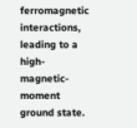ferromagnetic interactions, leading to a high-magnetic-moment ground state.